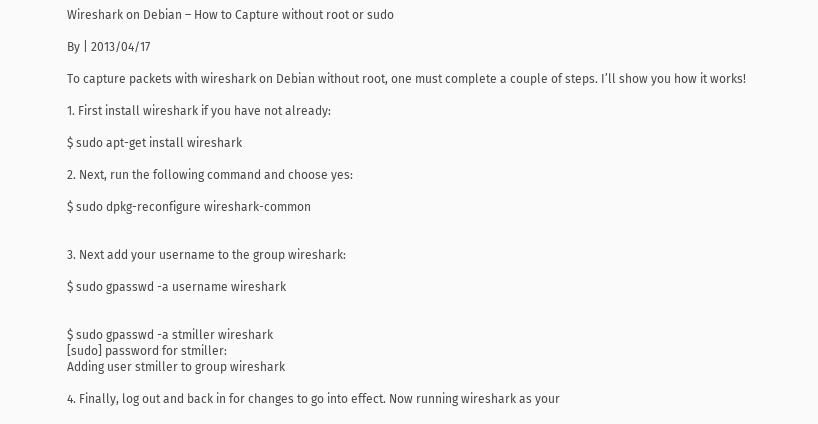Wireshark on Debian – How to Capture without root or sudo

By | 2013/04/17

To capture packets with wireshark on Debian without root, one must complete a couple of steps. I’ll show you how it works!

1. First install wireshark if you have not already:

$ sudo apt-get install wireshark

2. Next, run the following command and choose yes:

$ sudo dpkg-reconfigure wireshark-common


3. Next add your username to the group wireshark:

$ sudo gpasswd -a username wireshark


$ sudo gpasswd -a stmiller wireshark
[sudo] password for stmiller:
Adding user stmiller to group wireshark

4. Finally, log out and back in for changes to go into effect. Now running wireshark as your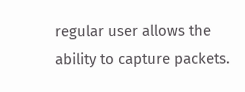regular user allows the ability to capture packets.